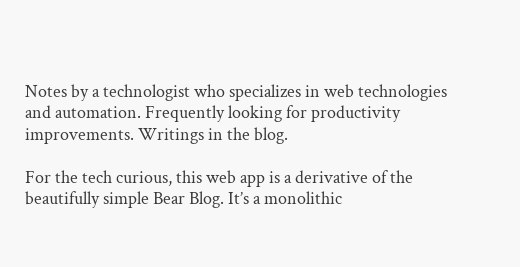Notes by a technologist who specializes in web technologies and automation. Frequently looking for productivity improvements. Writings in the blog.

For the tech curious, this web app is a derivative of the beautifully simple Bear Blog. It’s a monolithic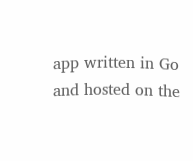app written in Go and hosted on the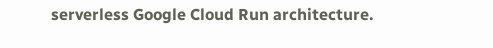serverless Google Cloud Run architecture.